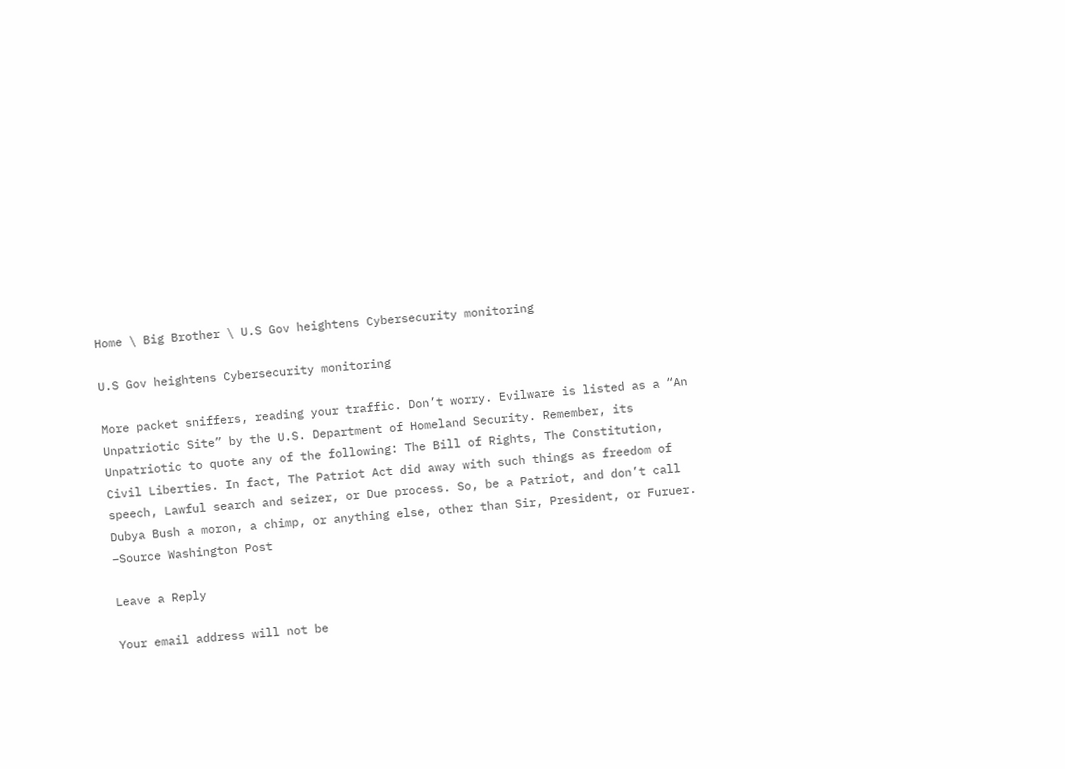Home \ Big Brother \ U.S Gov heightens Cybersecurity monitoring

U.S Gov heightens Cybersecurity monitoring

More packet sniffers, reading your traffic. Don’t worry. Evilware is listed as a “An Unpatriotic Site” by the U.S. Department of Homeland Security. Remember, its Unpatriotic to quote any of the following: The Bill of Rights, The Constitution, Civil Liberties. In fact, The Patriot Act did away with such things as freedom of speech, Lawful search and seizer, or Due process. So, be a Patriot, and don’t call Dubya Bush a moron, a chimp, or anything else, other than Sir, President, or Furuer.  –Source Washington Post

Leave a Reply

Your email address will not be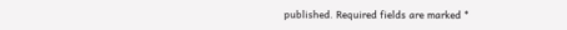published. Required fields are marked *